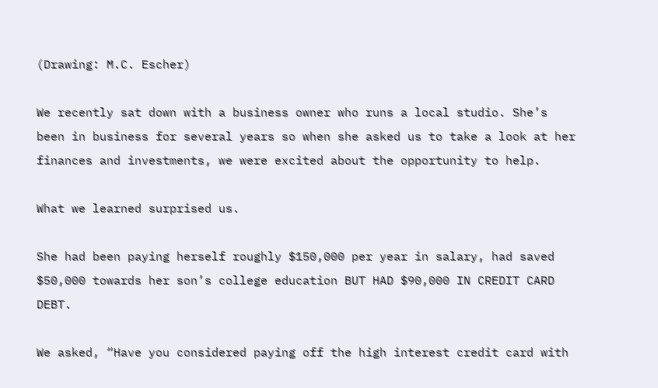(Drawing: M.C. Escher)

We recently sat down with a business owner who runs a local studio. She’s been in business for several years so when she asked us to take a look at her finances and investments, we were excited about the opportunity to help.

What we learned surprised us.

She had been paying herself roughly $150,000 per year in salary, had saved $50,000 towards her son’s college education BUT HAD $90,000 IN CREDIT CARD DEBT.

We asked, “Have you considered paying off the high interest credit card with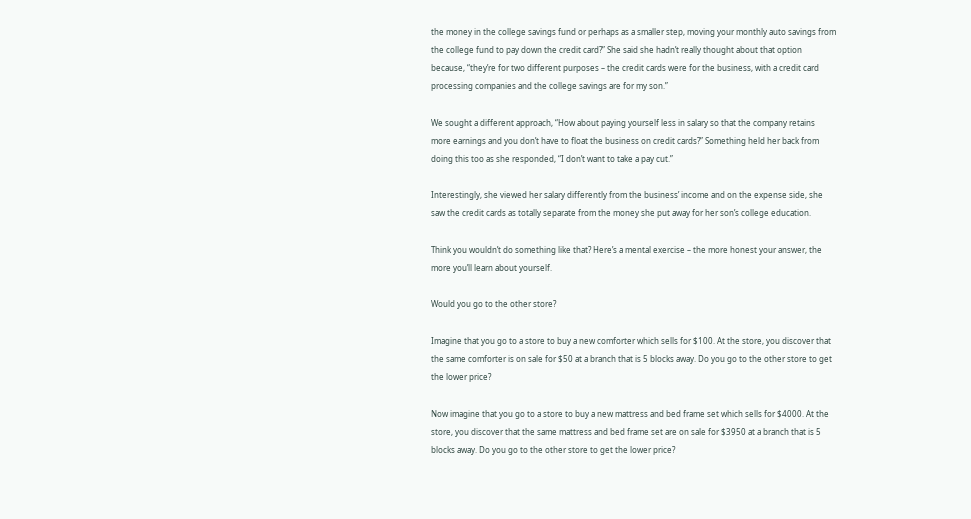the money in the college savings fund or perhaps as a smaller step, moving your monthly auto savings from the college fund to pay down the credit card?” She said she hadn’t really thought about that option because, “they’re for two different purposes – the credit cards were for the business, with a credit card processing companies and the college savings are for my son.”

We sought a different approach, “How about paying yourself less in salary so that the company retains more earnings and you don’t have to float the business on credit cards?” Something held her back from doing this too as she responded, “I don’t want to take a pay cut.”

Interestingly, she viewed her salary differently from the business’ income and on the expense side, she saw the credit cards as totally separate from the money she put away for her son’s college education.

Think you wouldn’t do something like that? Here’s a mental exercise – the more honest your answer, the more you’ll learn about yourself.

Would you go to the other store?

Imagine that you go to a store to buy a new comforter which sells for $100. At the store, you discover that the same comforter is on sale for $50 at a branch that is 5 blocks away. Do you go to the other store to get the lower price?

Now imagine that you go to a store to buy a new mattress and bed frame set which sells for $4000. At the store, you discover that the same mattress and bed frame set are on sale for $3950 at a branch that is 5 blocks away. Do you go to the other store to get the lower price?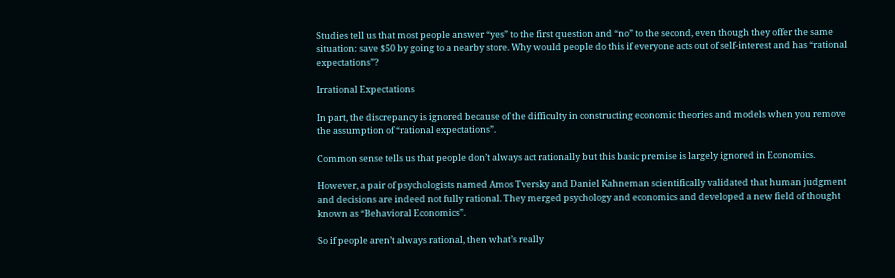Studies tell us that most people answer “yes” to the first question and “no” to the second, even though they offer the same situation: save $50 by going to a nearby store. Why would people do this if everyone acts out of self-interest and has “rational expectations”?

Irrational Expectations

In part, the discrepancy is ignored because of the difficulty in constructing economic theories and models when you remove the assumption of “rational expectations”.

Common sense tells us that people don’t always act rationally but this basic premise is largely ignored in Economics.

However, a pair of psychologists named Amos Tversky and Daniel Kahneman scientifically validated that human judgment and decisions are indeed not fully rational. They merged psychology and economics and developed a new field of thought known as “Behavioral Economics”.

So if people aren’t always rational, then what’s really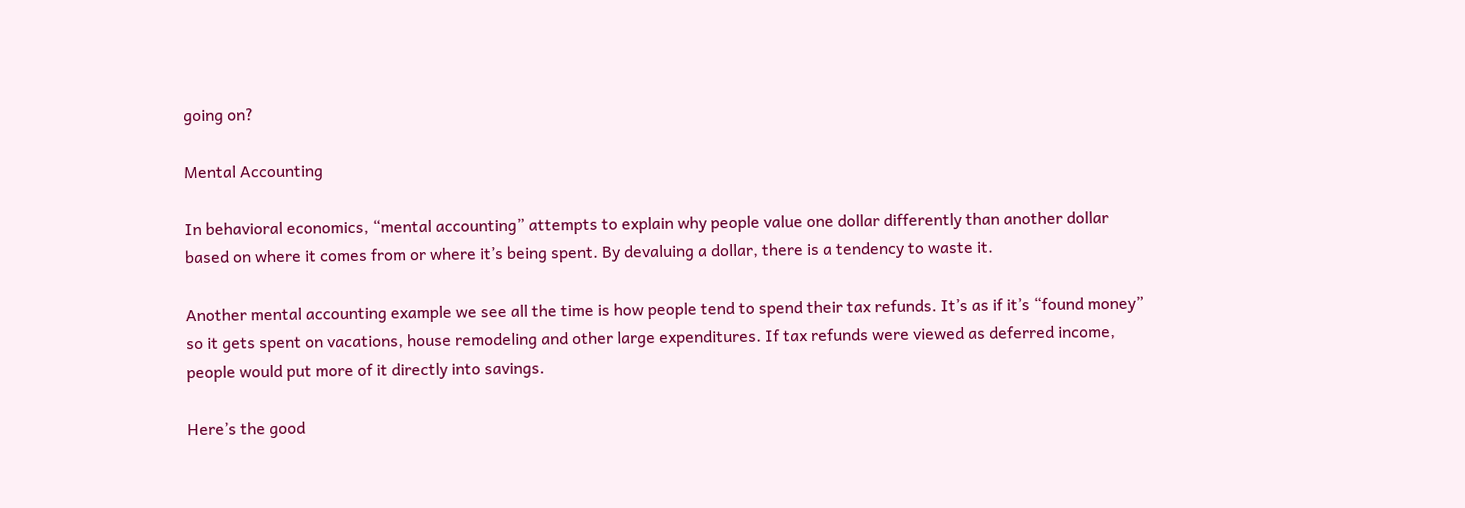going on?

Mental Accounting

In behavioral economics, “mental accounting” attempts to explain why people value one dollar differently than another dollar based on where it comes from or where it’s being spent. By devaluing a dollar, there is a tendency to waste it.

Another mental accounting example we see all the time is how people tend to spend their tax refunds. It’s as if it’s “found money” so it gets spent on vacations, house remodeling and other large expenditures. If tax refunds were viewed as deferred income, people would put more of it directly into savings.

Here’s the good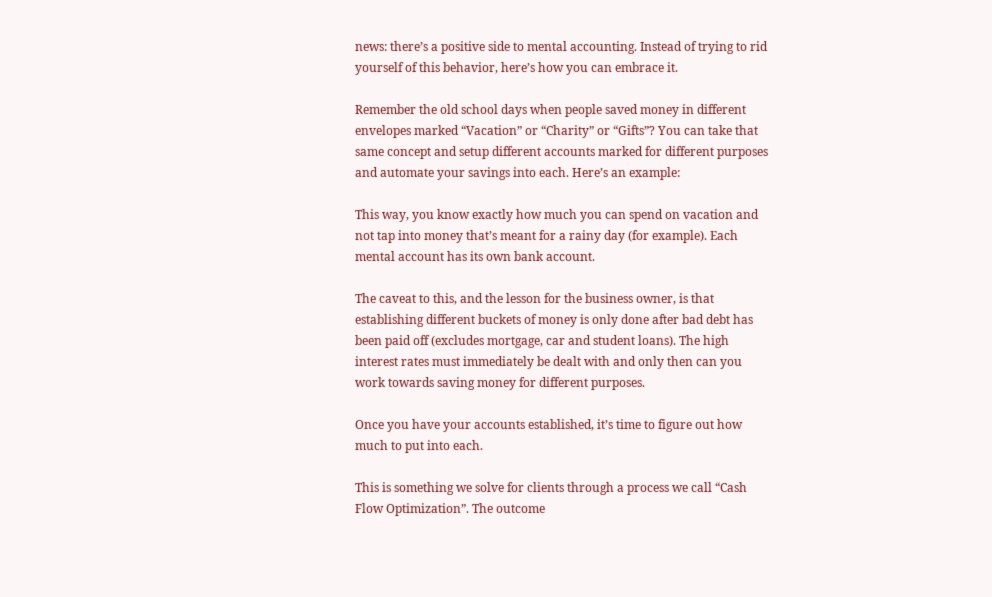news: there’s a positive side to mental accounting. Instead of trying to rid yourself of this behavior, here’s how you can embrace it.

Remember the old school days when people saved money in different envelopes marked “Vacation” or “Charity” or “Gifts”? You can take that same concept and setup different accounts marked for different purposes and automate your savings into each. Here’s an example:

This way, you know exactly how much you can spend on vacation and not tap into money that’s meant for a rainy day (for example). Each mental account has its own bank account.

The caveat to this, and the lesson for the business owner, is that establishing different buckets of money is only done after bad debt has been paid off (excludes mortgage, car and student loans). The high interest rates must immediately be dealt with and only then can you work towards saving money for different purposes.

Once you have your accounts established, it’s time to figure out how much to put into each.

This is something we solve for clients through a process we call “Cash Flow Optimization”. The outcome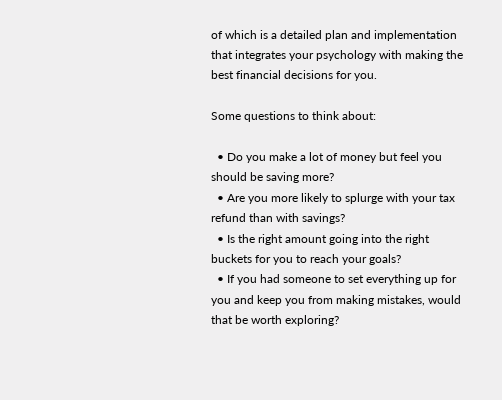of which is a detailed plan and implementation that integrates your psychology with making the best financial decisions for you.

Some questions to think about:

  • Do you make a lot of money but feel you should be saving more?
  • Are you more likely to splurge with your tax refund than with savings?
  • Is the right amount going into the right buckets for you to reach your goals?
  • If you had someone to set everything up for you and keep you from making mistakes, would that be worth exploring?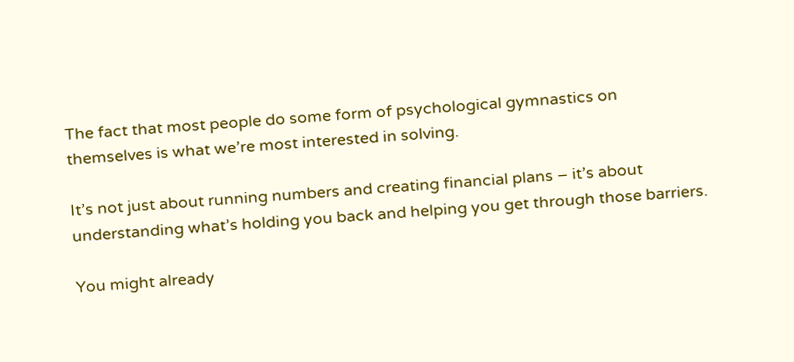The fact that most people do some form of psychological gymnastics on themselves is what we’re most interested in solving.

It’s not just about running numbers and creating financial plans – it’s about understanding what’s holding you back and helping you get through those barriers.

You might already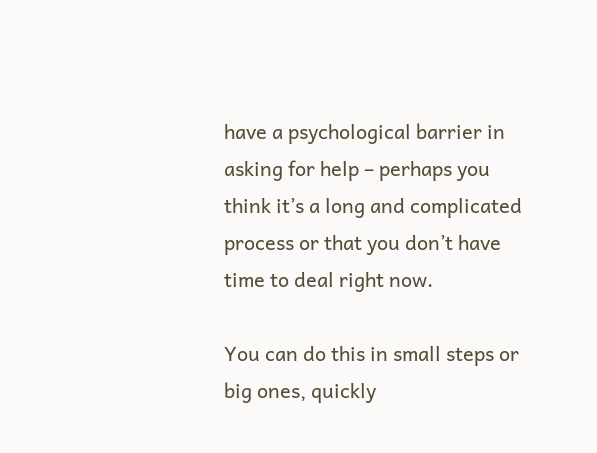have a psychological barrier in asking for help – perhaps you think it’s a long and complicated process or that you don’t have time to deal right now.

You can do this in small steps or big ones, quickly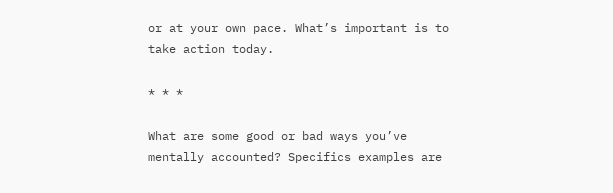or at your own pace. What’s important is to take action today.

* * *

What are some good or bad ways you’ve mentally accounted? Specifics examples are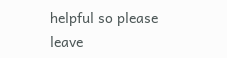helpful so please leave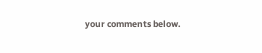your comments below.